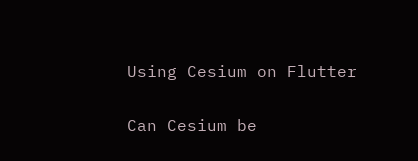Using Cesium on Flutter

Can Cesium be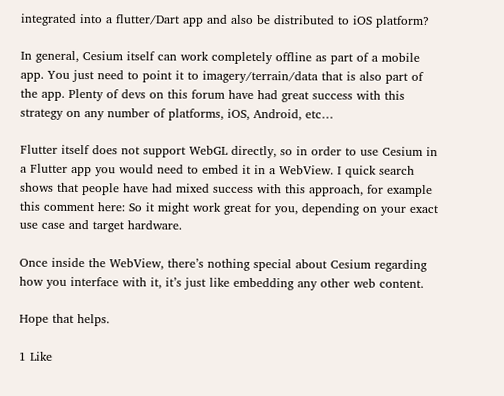integrated into a flutter/Dart app and also be distributed to iOS platform?

In general, Cesium itself can work completely offline as part of a mobile app. You just need to point it to imagery/terrain/data that is also part of the app. Plenty of devs on this forum have had great success with this strategy on any number of platforms, iOS, Android, etc…

Flutter itself does not support WebGL directly, so in order to use Cesium in a Flutter app you would need to embed it in a WebView. I quick search shows that people have had mixed success with this approach, for example this comment here: So it might work great for you, depending on your exact use case and target hardware.

Once inside the WebView, there’s nothing special about Cesium regarding how you interface with it, it’s just like embedding any other web content.

Hope that helps.

1 Like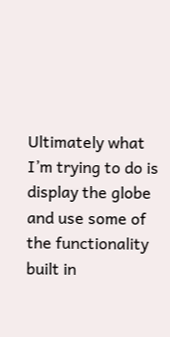Ultimately what I’m trying to do is display the globe and use some of the functionality built in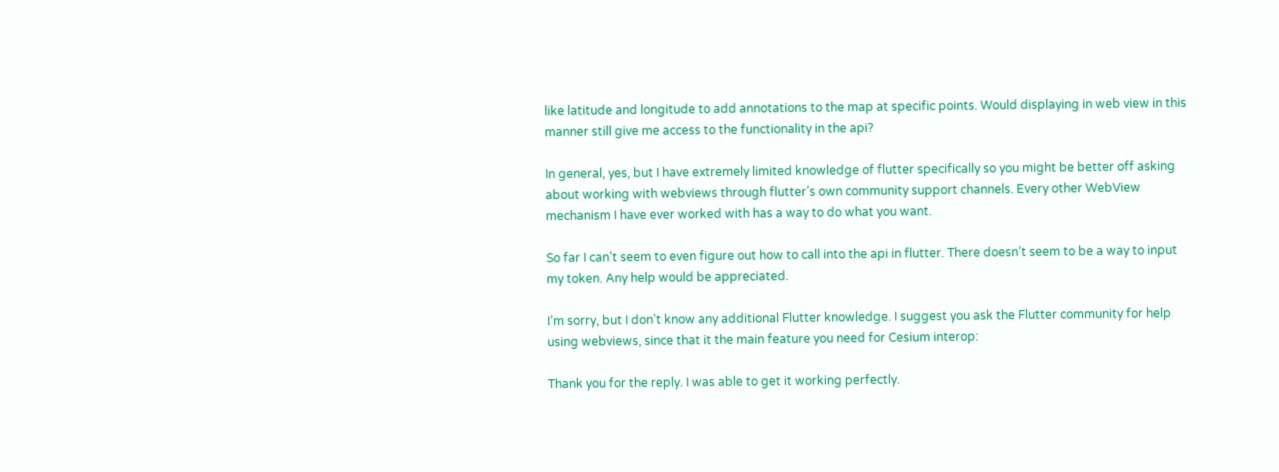like latitude and longitude to add annotations to the map at specific points. Would displaying in web view in this manner still give me access to the functionality in the api?

In general, yes, but I have extremely limited knowledge of flutter specifically so you might be better off asking about working with webviews through flutter’s own community support channels. Every other WebView mechanism I have ever worked with has a way to do what you want.

So far I can’t seem to even figure out how to call into the api in flutter. There doesn’t seem to be a way to input my token. Any help would be appreciated.

I’m sorry, but I don’t know any additional Flutter knowledge. I suggest you ask the Flutter community for help using webviews, since that it the main feature you need for Cesium interop:

Thank you for the reply. I was able to get it working perfectly.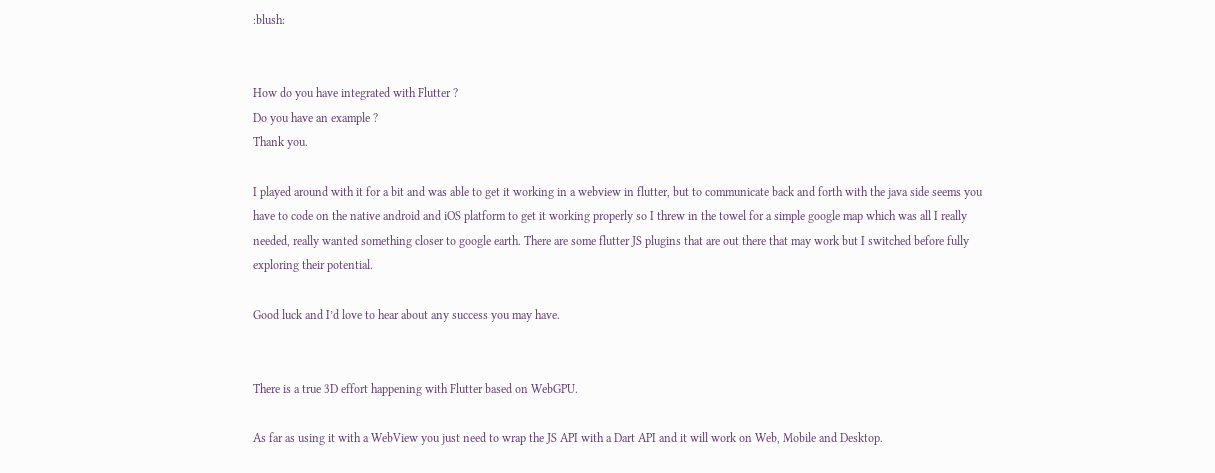:blush:


How do you have integrated with Flutter ?
Do you have an example ?
Thank you.

I played around with it for a bit and was able to get it working in a webview in flutter, but to communicate back and forth with the java side seems you have to code on the native android and iOS platform to get it working properly so I threw in the towel for a simple google map which was all I really needed, really wanted something closer to google earth. There are some flutter JS plugins that are out there that may work but I switched before fully exploring their potential.

Good luck and I’d love to hear about any success you may have.


There is a true 3D effort happening with Flutter based on WebGPU.

As far as using it with a WebView you just need to wrap the JS API with a Dart API and it will work on Web, Mobile and Desktop.